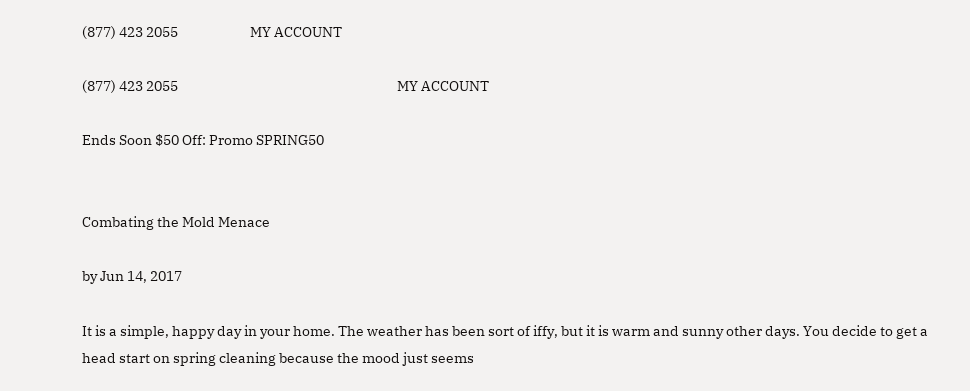(877) 423 2055                        MY ACCOUNT

(877) 423 2055                                                                         MY ACCOUNT

Ends Soon $50 Off: Promo SPRING50


Combating the Mold Menace

by Jun 14, 2017

It is a simple, happy day in your home. The weather has been sort of iffy, but it is warm and sunny other days. You decide to get a head start on spring cleaning because the mood just seems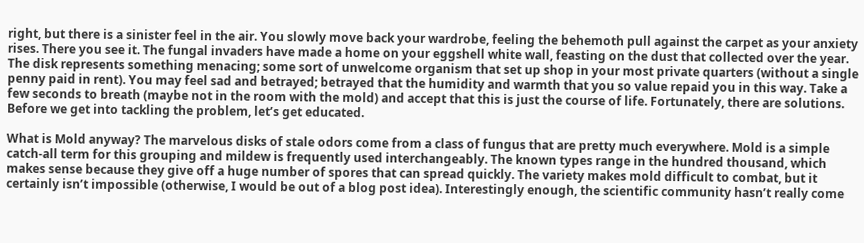right, but there is a sinister feel in the air. You slowly move back your wardrobe, feeling the behemoth pull against the carpet as your anxiety rises. There you see it. The fungal invaders have made a home on your eggshell white wall, feasting on the dust that collected over the year. The disk represents something menacing; some sort of unwelcome organism that set up shop in your most private quarters (without a single penny paid in rent). You may feel sad and betrayed; betrayed that the humidity and warmth that you so value repaid you in this way. Take a few seconds to breath (maybe not in the room with the mold) and accept that this is just the course of life. Fortunately, there are solutions. Before we get into tackling the problem, let’s get educated.

What is Mold anyway? The marvelous disks of stale odors come from a class of fungus that are pretty much everywhere. Mold is a simple catch-all term for this grouping and mildew is frequently used interchangeably. The known types range in the hundred thousand, which makes sense because they give off a huge number of spores that can spread quickly. The variety makes mold difficult to combat, but it certainly isn’t impossible (otherwise, I would be out of a blog post idea). Interestingly enough, the scientific community hasn’t really come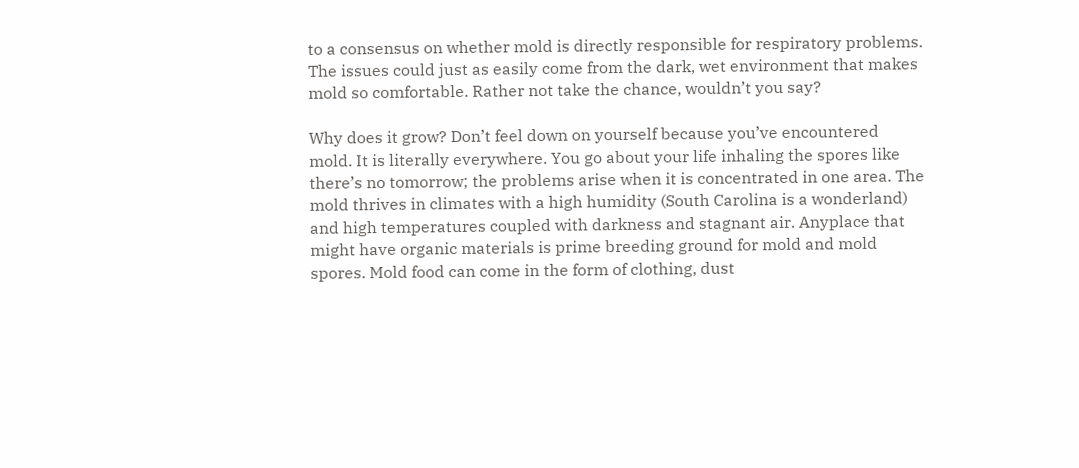to a consensus on whether mold is directly responsible for respiratory problems. The issues could just as easily come from the dark, wet environment that makes mold so comfortable. Rather not take the chance, wouldn’t you say?

Why does it grow? Don’t feel down on yourself because you’ve encountered mold. It is literally everywhere. You go about your life inhaling the spores like there’s no tomorrow; the problems arise when it is concentrated in one area. The mold thrives in climates with a high humidity (South Carolina is a wonderland) and high temperatures coupled with darkness and stagnant air. Anyplace that might have organic materials is prime breeding ground for mold and mold spores. Mold food can come in the form of clothing, dust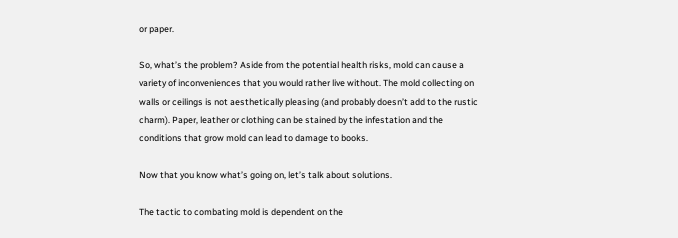or paper.

So, what’s the problem? Aside from the potential health risks, mold can cause a variety of inconveniences that you would rather live without. The mold collecting on walls or ceilings is not aesthetically pleasing (and probably doesn’t add to the rustic charm). Paper, leather or clothing can be stained by the infestation and the conditions that grow mold can lead to damage to books.

Now that you know what’s going on, let’s talk about solutions.

The tactic to combating mold is dependent on the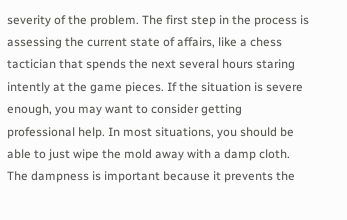severity of the problem. The first step in the process is assessing the current state of affairs, like a chess tactician that spends the next several hours staring intently at the game pieces. If the situation is severe enough, you may want to consider getting professional help. In most situations, you should be able to just wipe the mold away with a damp cloth. The dampness is important because it prevents the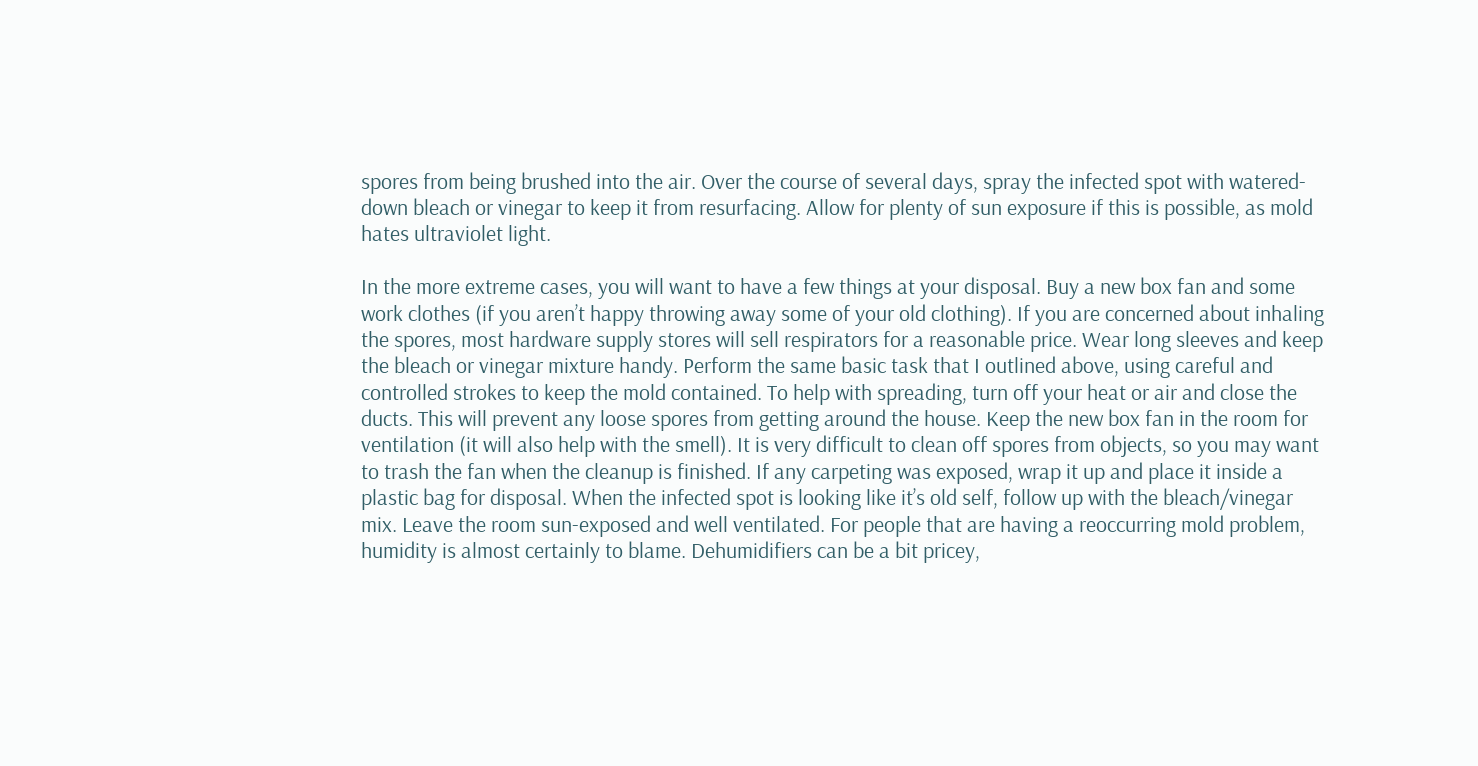spores from being brushed into the air. Over the course of several days, spray the infected spot with watered-down bleach or vinegar to keep it from resurfacing. Allow for plenty of sun exposure if this is possible, as mold hates ultraviolet light.

In the more extreme cases, you will want to have a few things at your disposal. Buy a new box fan and some work clothes (if you aren’t happy throwing away some of your old clothing). If you are concerned about inhaling the spores, most hardware supply stores will sell respirators for a reasonable price. Wear long sleeves and keep the bleach or vinegar mixture handy. Perform the same basic task that I outlined above, using careful and controlled strokes to keep the mold contained. To help with spreading, turn off your heat or air and close the ducts. This will prevent any loose spores from getting around the house. Keep the new box fan in the room for ventilation (it will also help with the smell). It is very difficult to clean off spores from objects, so you may want to trash the fan when the cleanup is finished. If any carpeting was exposed, wrap it up and place it inside a plastic bag for disposal. When the infected spot is looking like it’s old self, follow up with the bleach/vinegar mix. Leave the room sun-exposed and well ventilated. For people that are having a reoccurring mold problem, humidity is almost certainly to blame. Dehumidifiers can be a bit pricey,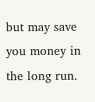but may save you money in the long run.